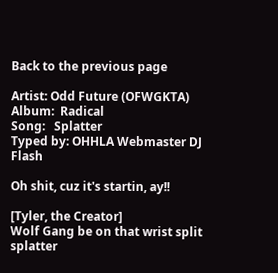Back to the previous page

Artist: Odd Future (OFWGKTA)
Album:  Radical
Song:   Splatter
Typed by: OHHLA Webmaster DJ Flash

Oh shit, cuz it's startin, ay!!

[Tyler, the Creator]
Wolf Gang be on that wrist split splatter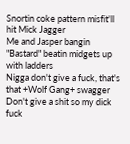Snortin coke pattern misfit'll hit Mick Jagger
Me and Jasper bangin "Bastard" beatin midgets up with ladders
Nigga don't give a fuck, that's that +Wolf Gang+ swagger
Don't give a shit so my dick fuck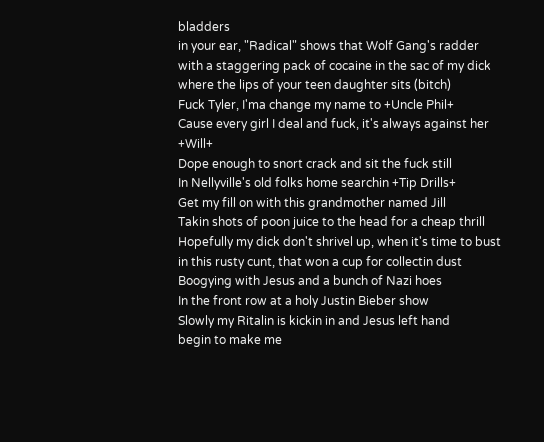bladders
in your ear, "Radical" shows that Wolf Gang's radder
with a staggering pack of cocaine in the sac of my dick
where the lips of your teen daughter sits (bitch)
Fuck Tyler, I'ma change my name to +Uncle Phil+
Cause every girl I deal and fuck, it's always against her +Will+
Dope enough to snort crack and sit the fuck still
In Nellyville's old folks home searchin +Tip Drills+
Get my fill on with this grandmother named Jill
Takin shots of poon juice to the head for a cheap thrill
Hopefully my dick don't shrivel up, when it's time to bust
in this rusty cunt, that won a cup for collectin dust
Boogying with Jesus and a bunch of Nazi hoes
In the front row at a holy Justin Bieber show
Slowly my Ritalin is kickin in and Jesus left hand
begin to make me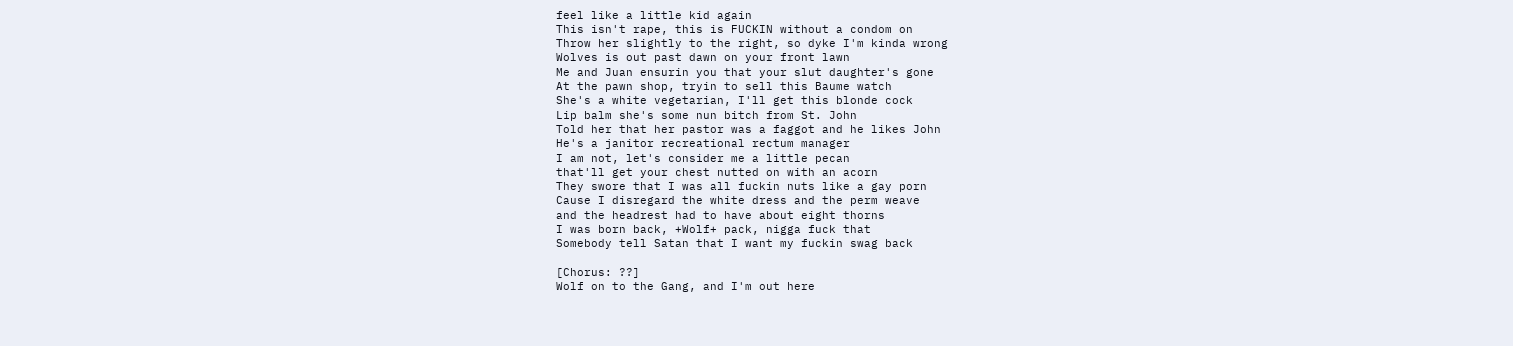feel like a little kid again
This isn't rape, this is FUCKIN without a condom on
Throw her slightly to the right, so dyke I'm kinda wrong
Wolves is out past dawn on your front lawn
Me and Juan ensurin you that your slut daughter's gone
At the pawn shop, tryin to sell this Baume watch
She's a white vegetarian, I'll get this blonde cock
Lip balm she's some nun bitch from St. John
Told her that her pastor was a faggot and he likes John
He's a janitor recreational rectum manager
I am not, let's consider me a little pecan
that'll get your chest nutted on with an acorn
They swore that I was all fuckin nuts like a gay porn
Cause I disregard the white dress and the perm weave
and the headrest had to have about eight thorns
I was born back, +Wolf+ pack, nigga fuck that
Somebody tell Satan that I want my fuckin swag back

[Chorus: ??]
Wolf on to the Gang, and I'm out here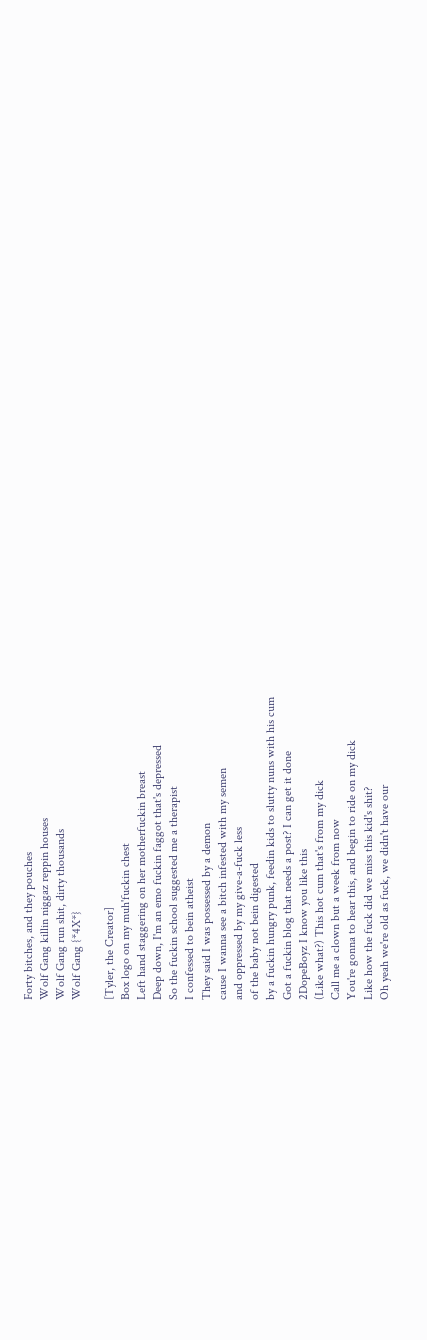Forty bitches, and they pouches
Wolf Gang killin niggaz reppin houses
Wolf Gang run shit, dirty thousands
Wolf Gang {*4X*}

[Tyler, the Creator]
Box logo on my muh'fuckin chest
Left hand staggering on her motherfuckin breast
Deep down, I'm an emo fuckin faggot that's depressed
So the fuckin school suggested me a therapist
I confessed to bein atheist
They said I was possessed by a demon
cause I wanna see a bitch infested with my semen
and oppressed by my give-a-fuck less
of the baby not bein digested
by a fuckin hungry punk, feedin kids to slutty nuns with his cum
Got a fuckin blog that needs a post? I can get it done
2DopeBoyz I know you like this
(Like what?) This hot cum that's from my dick
Call me a clown but a week from now
You're gonna to hear this, and begin to ride on my dick
Like how the fuck did we miss this kid's shit?
Oh yeah we're old as fuck, we didn't have our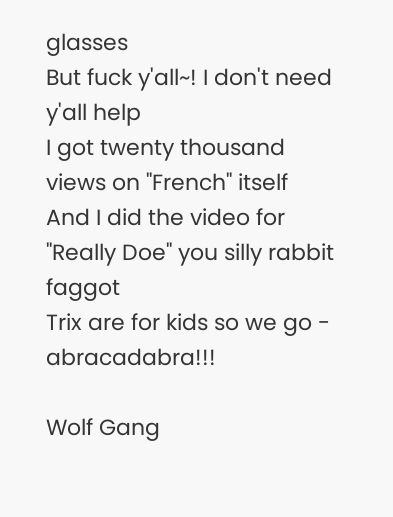glasses
But fuck y'all~! I don't need y'all help
I got twenty thousand views on "French" itself
And I did the video for "Really Doe" you silly rabbit faggot
Trix are for kids so we go - abracadabra!!!

Wolf Gang